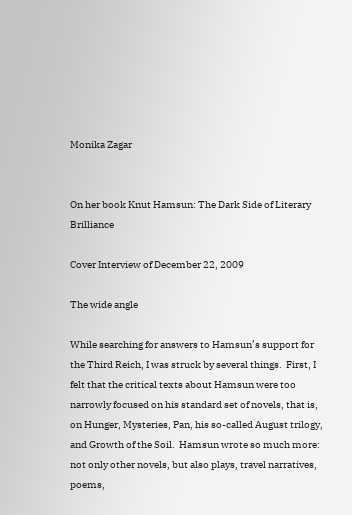Monika Zagar


On her book Knut Hamsun: The Dark Side of Literary Brilliance

Cover Interview of December 22, 2009

The wide angle

While searching for answers to Hamsun’s support for the Third Reich, I was struck by several things.  First, I felt that the critical texts about Hamsun were too narrowly focused on his standard set of novels, that is, on Hunger, Mysteries, Pan, his so-called August trilogy, and Growth of the Soil.  Hamsun wrote so much more: not only other novels, but also plays, travel narratives, poems,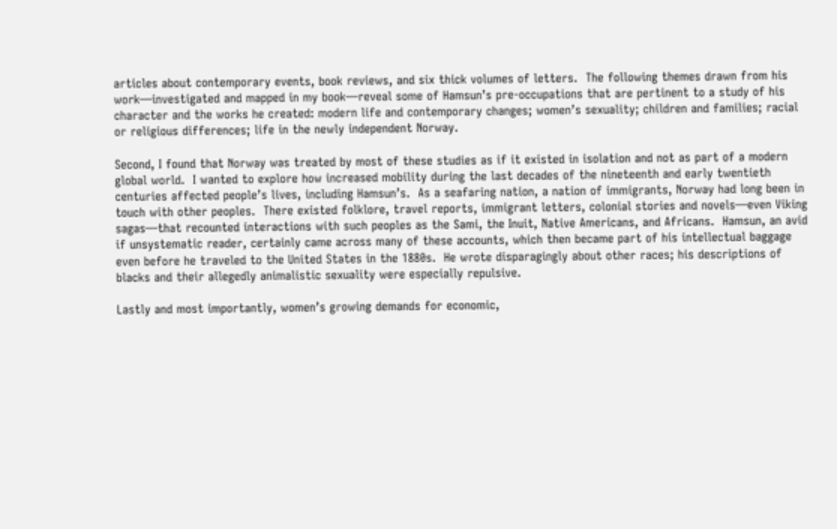articles about contemporary events, book reviews, and six thick volumes of letters.  The following themes drawn from his work—investigated and mapped in my book—reveal some of Hamsun’s pre-occupations that are pertinent to a study of his character and the works he created: modern life and contemporary changes; women’s sexuality; children and families; racial or religious differences; life in the newly independent Norway.

Second, I found that Norway was treated by most of these studies as if it existed in isolation and not as part of a modern global world.  I wanted to explore how increased mobility during the last decades of the nineteenth and early twentieth centuries affected people’s lives, including Hamsun’s.  As a seafaring nation, a nation of immigrants, Norway had long been in touch with other peoples.  There existed folklore, travel reports, immigrant letters, colonial stories and novels—even Viking sagas—that recounted interactions with such peoples as the Sami, the Inuit, Native Americans, and Africans.  Hamsun, an avid if unsystematic reader, certainly came across many of these accounts, which then became part of his intellectual baggage even before he traveled to the United States in the 1880s.  He wrote disparagingly about other races; his descriptions of blacks and their allegedly animalistic sexuality were especially repulsive.

Lastly and most importantly, women’s growing demands for economic,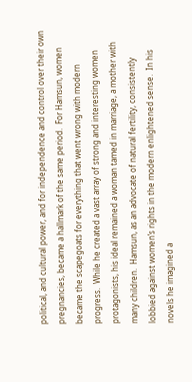political, and cultural power, and for independence and control over their own pregnancies, became a hallmark of the same period.  For Hamsun, women became the scapegoats for everything that went wrong with modern progress.  While he created a vast array of strong and interesting women protagonists, his ideal remained a woman tamed in marriage, a mother with many children.  Hamsun, as an advocate of natural fertility, consistently lobbied against women’s rights in the modern enlightened sense.  In his novels he imagined a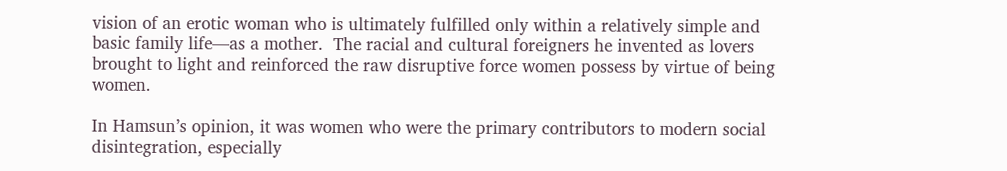vision of an erotic woman who is ultimately fulfilled only within a relatively simple and basic family life—as a mother.  The racial and cultural foreigners he invented as lovers brought to light and reinforced the raw disruptive force women possess by virtue of being women.

In Hamsun’s opinion, it was women who were the primary contributors to modern social disintegration, especially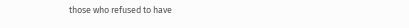those who refused to have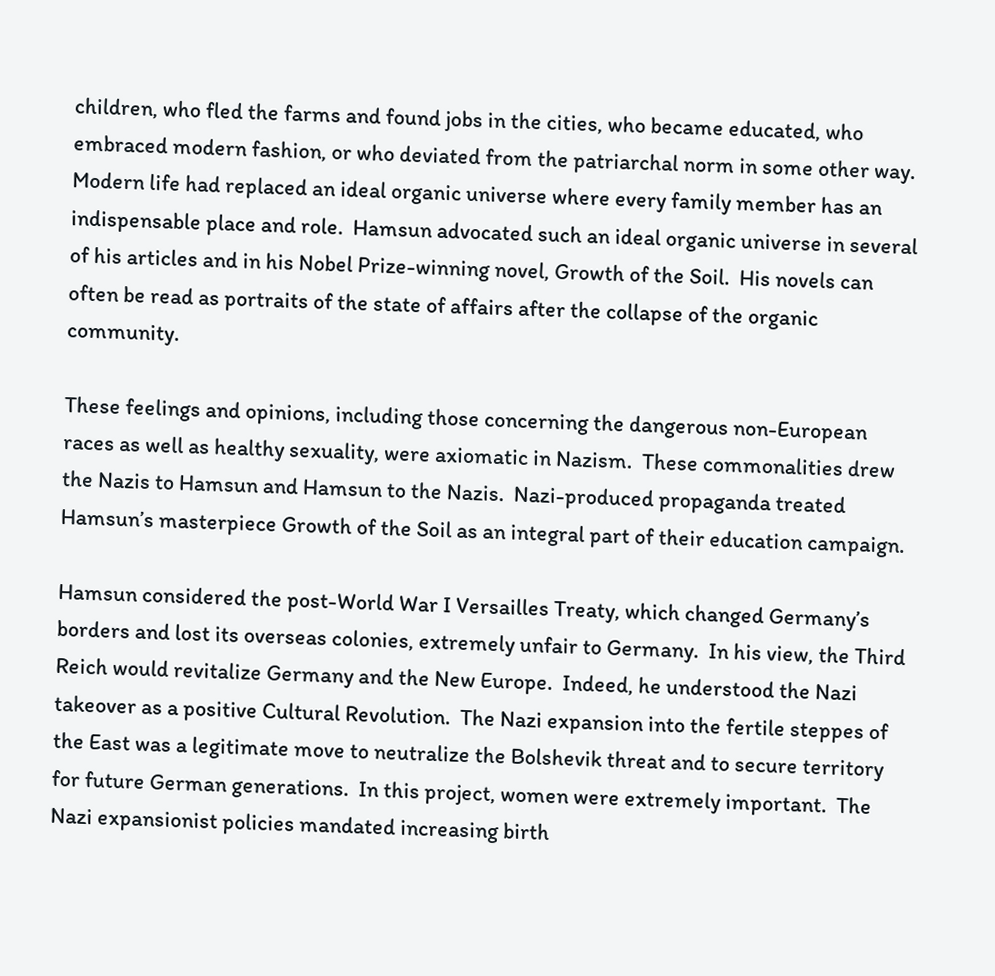children, who fled the farms and found jobs in the cities, who became educated, who embraced modern fashion, or who deviated from the patriarchal norm in some other way.  Modern life had replaced an ideal organic universe where every family member has an indispensable place and role.  Hamsun advocated such an ideal organic universe in several of his articles and in his Nobel Prize-winning novel, Growth of the Soil.  His novels can often be read as portraits of the state of affairs after the collapse of the organic community.

These feelings and opinions, including those concerning the dangerous non-European races as well as healthy sexuality, were axiomatic in Nazism.  These commonalities drew the Nazis to Hamsun and Hamsun to the Nazis.  Nazi-produced propaganda treated Hamsun’s masterpiece Growth of the Soil as an integral part of their education campaign.

Hamsun considered the post-World War I Versailles Treaty, which changed Germany’s borders and lost its overseas colonies, extremely unfair to Germany.  In his view, the Third Reich would revitalize Germany and the New Europe.  Indeed, he understood the Nazi takeover as a positive Cultural Revolution.  The Nazi expansion into the fertile steppes of the East was a legitimate move to neutralize the Bolshevik threat and to secure territory for future German generations.  In this project, women were extremely important.  The Nazi expansionist policies mandated increasing birth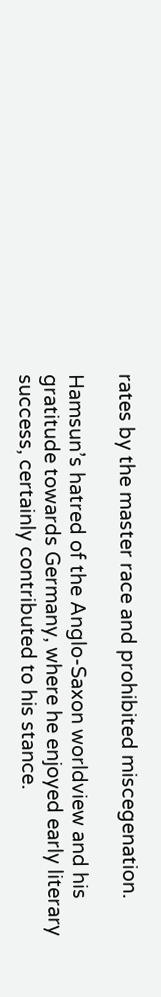rates by the master race and prohibited miscegenation.

Hamsun’s hatred of the Anglo-Saxon worldview and his gratitude towards Germany, where he enjoyed early literary success, certainly contributed to his stance.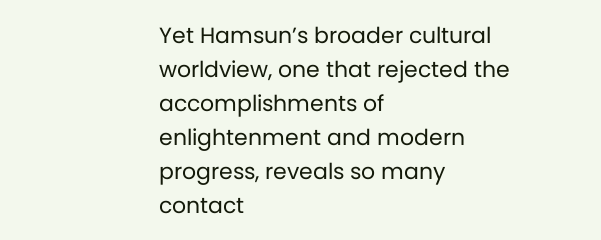Yet Hamsun’s broader cultural worldview, one that rejected the accomplishments of enlightenment and modern progress, reveals so many contact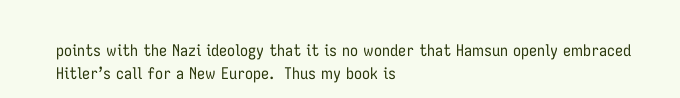points with the Nazi ideology that it is no wonder that Hamsun openly embraced Hitler’s call for a New Europe.  Thus my book is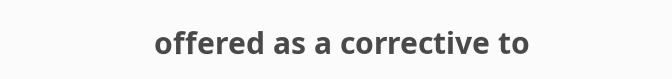offered as a corrective to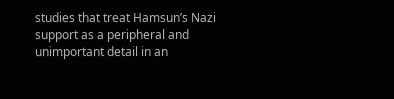studies that treat Hamsun’s Nazi support as a peripheral and unimportant detail in an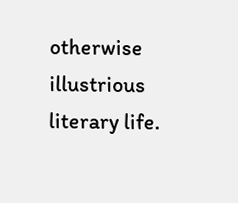otherwise illustrious literary life.